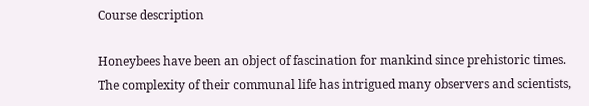Course description

Honeybees have been an object of fascination for mankind since prehistoric times. The complexity of their communal life has intrigued many observers and scientists,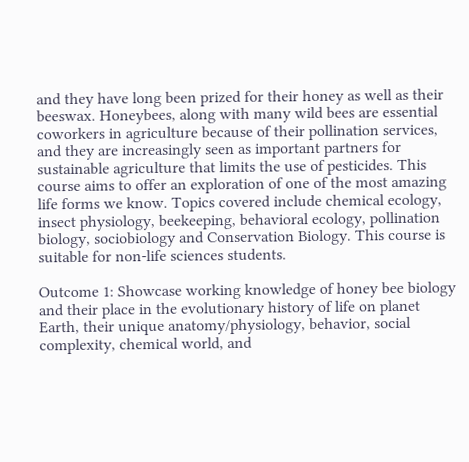and they have long been prized for their honey as well as their beeswax. Honeybees, along with many wild bees are essential coworkers in agriculture because of their pollination services, and they are increasingly seen as important partners for sustainable agriculture that limits the use of pesticides. This course aims to offer an exploration of one of the most amazing life forms we know. Topics covered include chemical ecology, insect physiology, beekeeping, behavioral ecology, pollination biology, sociobiology and Conservation Biology. This course is suitable for non-life sciences students.

Outcome 1: Showcase working knowledge of honey bee biology and their place in the evolutionary history of life on planet Earth, their unique anatomy/physiology, behavior, social complexity, chemical world, and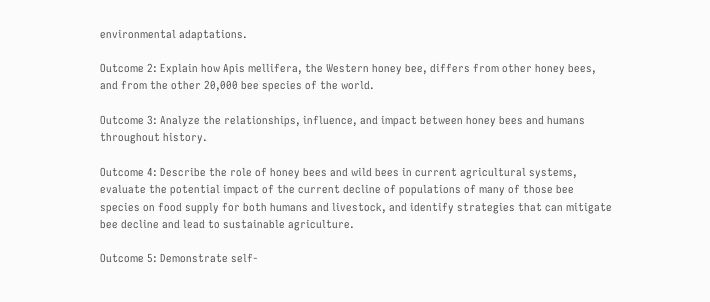environmental adaptations.

Outcome 2: Explain how Apis mellifera, the Western honey bee, differs from other honey bees, and from the other 20,000 bee species of the world.

Outcome 3: Analyze the relationships, influence, and impact between honey bees and humans throughout history.

Outcome 4: Describe the role of honey bees and wild bees in current agricultural systems, evaluate the potential impact of the current decline of populations of many of those bee species on food supply for both humans and livestock, and identify strategies that can mitigate bee decline and lead to sustainable agriculture.

Outcome 5: Demonstrate self-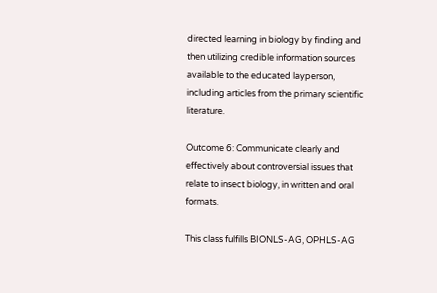directed learning in biology by finding and then utilizing credible information sources available to the educated layperson, including articles from the primary scientific literature.

Outcome 6: Communicate clearly and effectively about controversial issues that relate to insect biology, in written and oral formats.

This class fulfills BIONLS-AG, OPHLS-AG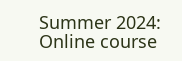Summer 2024: Online course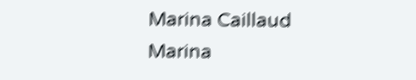Marina Caillaud
Marina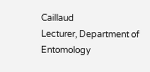Caillaud
Lecturer, Department of Entomology